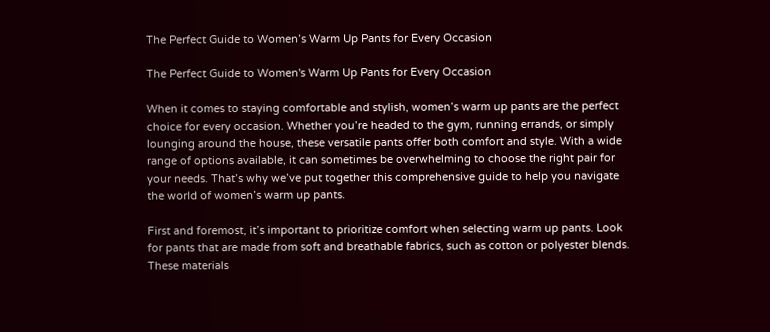The Perfect Guide to Women’s Warm Up Pants for Every Occasion

The Perfect Guide to Women's Warm Up Pants for Every Occasion

When it comes to staying comfortable and stylish, women’s warm up pants are the perfect choice for every occasion. Whether you’re headed to the gym, running errands, or simply lounging around the house, these versatile pants offer both comfort and style. With a wide range of options available, it can sometimes be overwhelming to choose the right pair for your needs. That’s why we’ve put together this comprehensive guide to help you navigate the world of women’s warm up pants.

First and foremost, it’s important to prioritize comfort when selecting warm up pants. Look for pants that are made from soft and breathable fabrics, such as cotton or polyester blends. These materials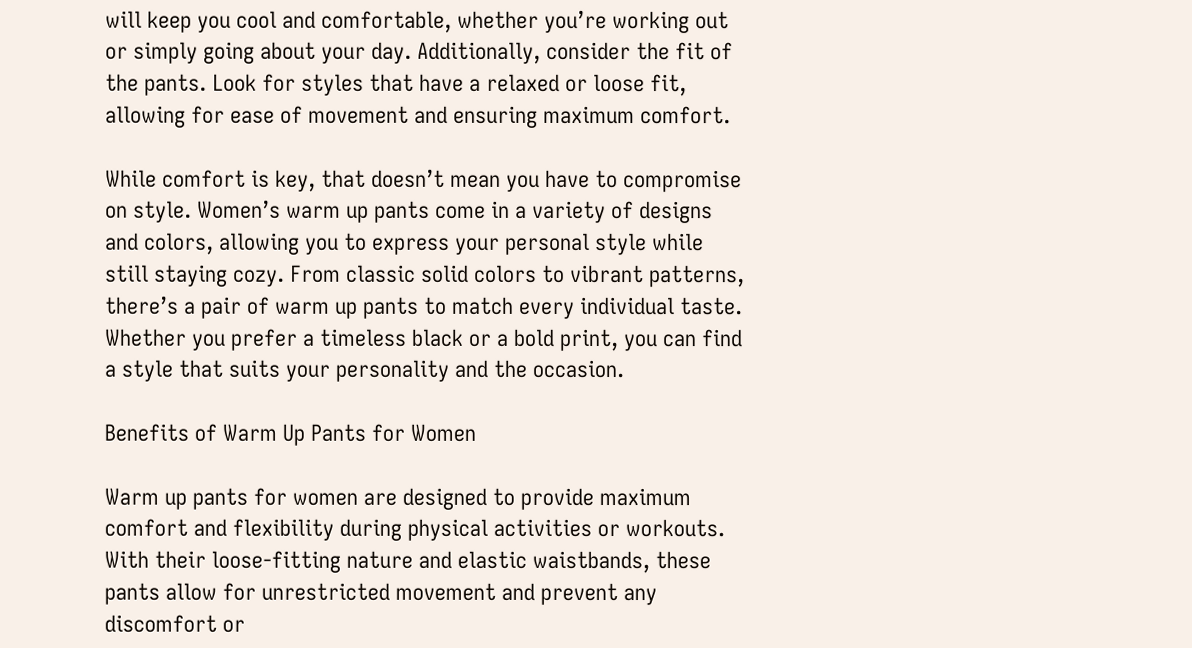will keep you cool and comfortable, whether you’re working out or simply going about your day. Additionally, consider the fit of the pants. Look for styles that have a relaxed or loose fit, allowing for ease of movement and ensuring maximum comfort.

While comfort is key, that doesn’t mean you have to compromise on style. Women’s warm up pants come in a variety of designs and colors, allowing you to express your personal style while still staying cozy. From classic solid colors to vibrant patterns, there’s a pair of warm up pants to match every individual taste. Whether you prefer a timeless black or a bold print, you can find a style that suits your personality and the occasion.

Benefits of Warm Up Pants for Women

Warm up pants for women are designed to provide maximum comfort and flexibility during physical activities or workouts. With their loose-fitting nature and elastic waistbands, these pants allow for unrestricted movement and prevent any discomfort or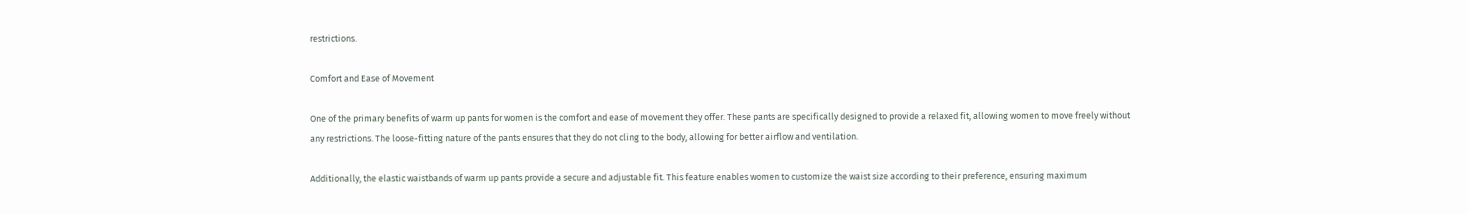restrictions.

Comfort and Ease of Movement

One of the primary benefits of warm up pants for women is the comfort and ease of movement they offer. These pants are specifically designed to provide a relaxed fit, allowing women to move freely without any restrictions. The loose-fitting nature of the pants ensures that they do not cling to the body, allowing for better airflow and ventilation.

Additionally, the elastic waistbands of warm up pants provide a secure and adjustable fit. This feature enables women to customize the waist size according to their preference, ensuring maximum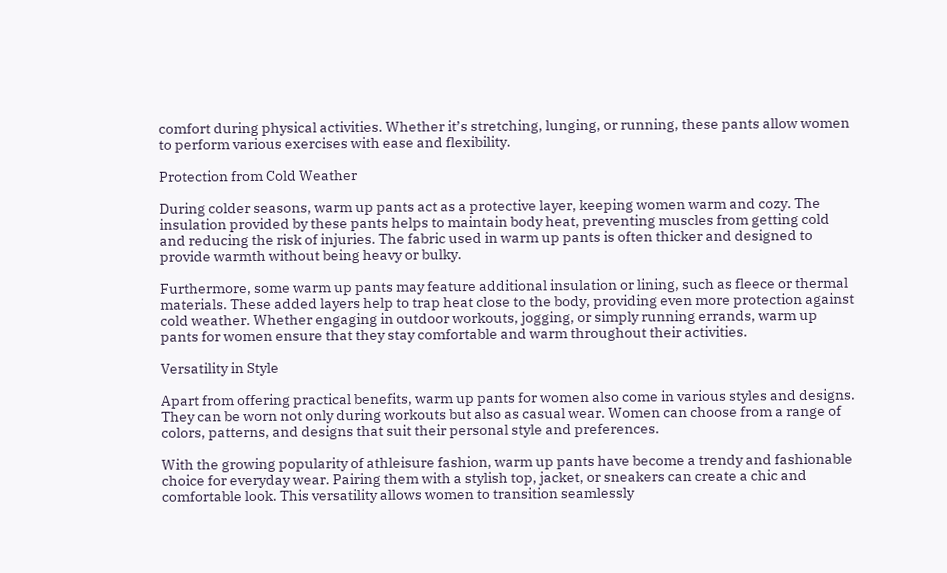comfort during physical activities. Whether it’s stretching, lunging, or running, these pants allow women to perform various exercises with ease and flexibility.

Protection from Cold Weather

During colder seasons, warm up pants act as a protective layer, keeping women warm and cozy. The insulation provided by these pants helps to maintain body heat, preventing muscles from getting cold and reducing the risk of injuries. The fabric used in warm up pants is often thicker and designed to provide warmth without being heavy or bulky.

Furthermore, some warm up pants may feature additional insulation or lining, such as fleece or thermal materials. These added layers help to trap heat close to the body, providing even more protection against cold weather. Whether engaging in outdoor workouts, jogging, or simply running errands, warm up pants for women ensure that they stay comfortable and warm throughout their activities.

Versatility in Style

Apart from offering practical benefits, warm up pants for women also come in various styles and designs. They can be worn not only during workouts but also as casual wear. Women can choose from a range of colors, patterns, and designs that suit their personal style and preferences.

With the growing popularity of athleisure fashion, warm up pants have become a trendy and fashionable choice for everyday wear. Pairing them with a stylish top, jacket, or sneakers can create a chic and comfortable look. This versatility allows women to transition seamlessly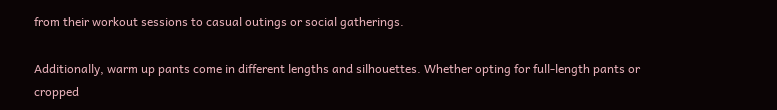from their workout sessions to casual outings or social gatherings.

Additionally, warm up pants come in different lengths and silhouettes. Whether opting for full-length pants or cropped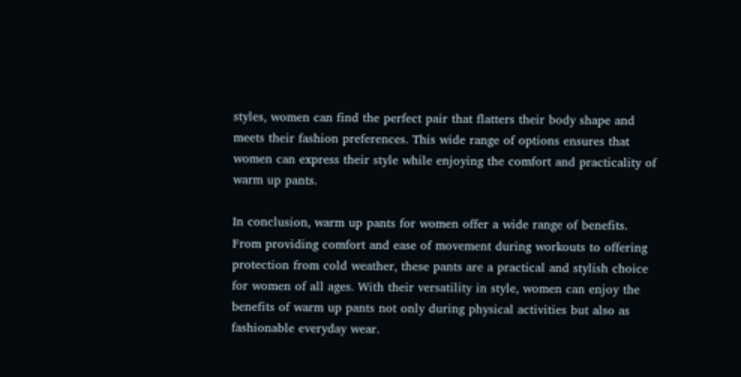styles, women can find the perfect pair that flatters their body shape and meets their fashion preferences. This wide range of options ensures that women can express their style while enjoying the comfort and practicality of warm up pants.

In conclusion, warm up pants for women offer a wide range of benefits. From providing comfort and ease of movement during workouts to offering protection from cold weather, these pants are a practical and stylish choice for women of all ages. With their versatility in style, women can enjoy the benefits of warm up pants not only during physical activities but also as fashionable everyday wear.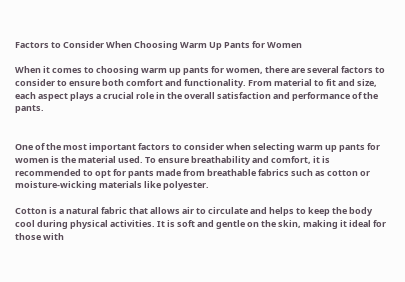Factors to Consider When Choosing Warm Up Pants for Women

When it comes to choosing warm up pants for women, there are several factors to consider to ensure both comfort and functionality. From material to fit and size, each aspect plays a crucial role in the overall satisfaction and performance of the pants.


One of the most important factors to consider when selecting warm up pants for women is the material used. To ensure breathability and comfort, it is recommended to opt for pants made from breathable fabrics such as cotton or moisture-wicking materials like polyester.

Cotton is a natural fabric that allows air to circulate and helps to keep the body cool during physical activities. It is soft and gentle on the skin, making it ideal for those with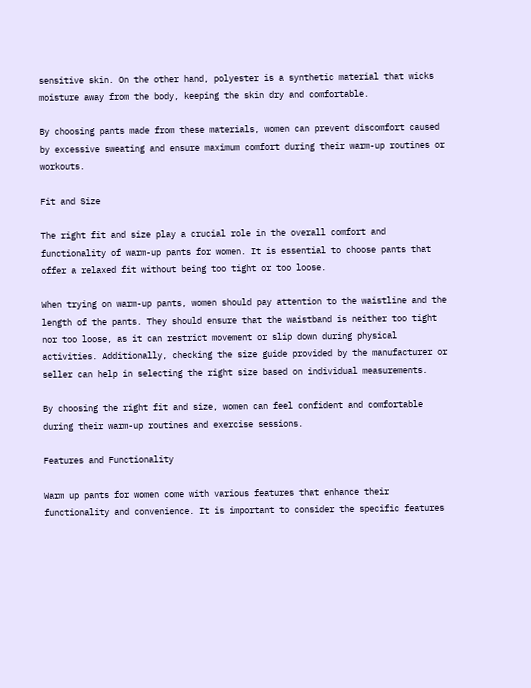sensitive skin. On the other hand, polyester is a synthetic material that wicks moisture away from the body, keeping the skin dry and comfortable.

By choosing pants made from these materials, women can prevent discomfort caused by excessive sweating and ensure maximum comfort during their warm-up routines or workouts.

Fit and Size

The right fit and size play a crucial role in the overall comfort and functionality of warm-up pants for women. It is essential to choose pants that offer a relaxed fit without being too tight or too loose.

When trying on warm-up pants, women should pay attention to the waistline and the length of the pants. They should ensure that the waistband is neither too tight nor too loose, as it can restrict movement or slip down during physical activities. Additionally, checking the size guide provided by the manufacturer or seller can help in selecting the right size based on individual measurements.

By choosing the right fit and size, women can feel confident and comfortable during their warm-up routines and exercise sessions.

Features and Functionality

Warm up pants for women come with various features that enhance their functionality and convenience. It is important to consider the specific features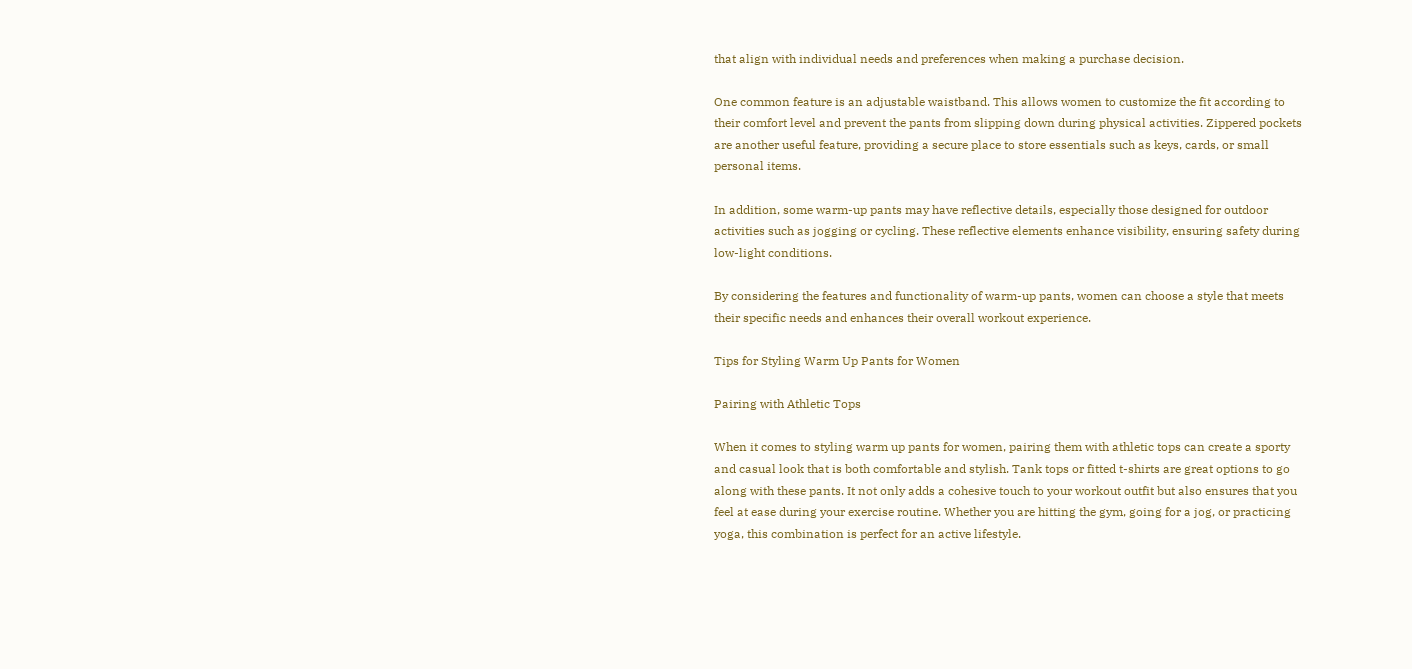that align with individual needs and preferences when making a purchase decision.

One common feature is an adjustable waistband. This allows women to customize the fit according to their comfort level and prevent the pants from slipping down during physical activities. Zippered pockets are another useful feature, providing a secure place to store essentials such as keys, cards, or small personal items.

In addition, some warm-up pants may have reflective details, especially those designed for outdoor activities such as jogging or cycling. These reflective elements enhance visibility, ensuring safety during low-light conditions.

By considering the features and functionality of warm-up pants, women can choose a style that meets their specific needs and enhances their overall workout experience.

Tips for Styling Warm Up Pants for Women

Pairing with Athletic Tops

When it comes to styling warm up pants for women, pairing them with athletic tops can create a sporty and casual look that is both comfortable and stylish. Tank tops or fitted t-shirts are great options to go along with these pants. It not only adds a cohesive touch to your workout outfit but also ensures that you feel at ease during your exercise routine. Whether you are hitting the gym, going for a jog, or practicing yoga, this combination is perfect for an active lifestyle.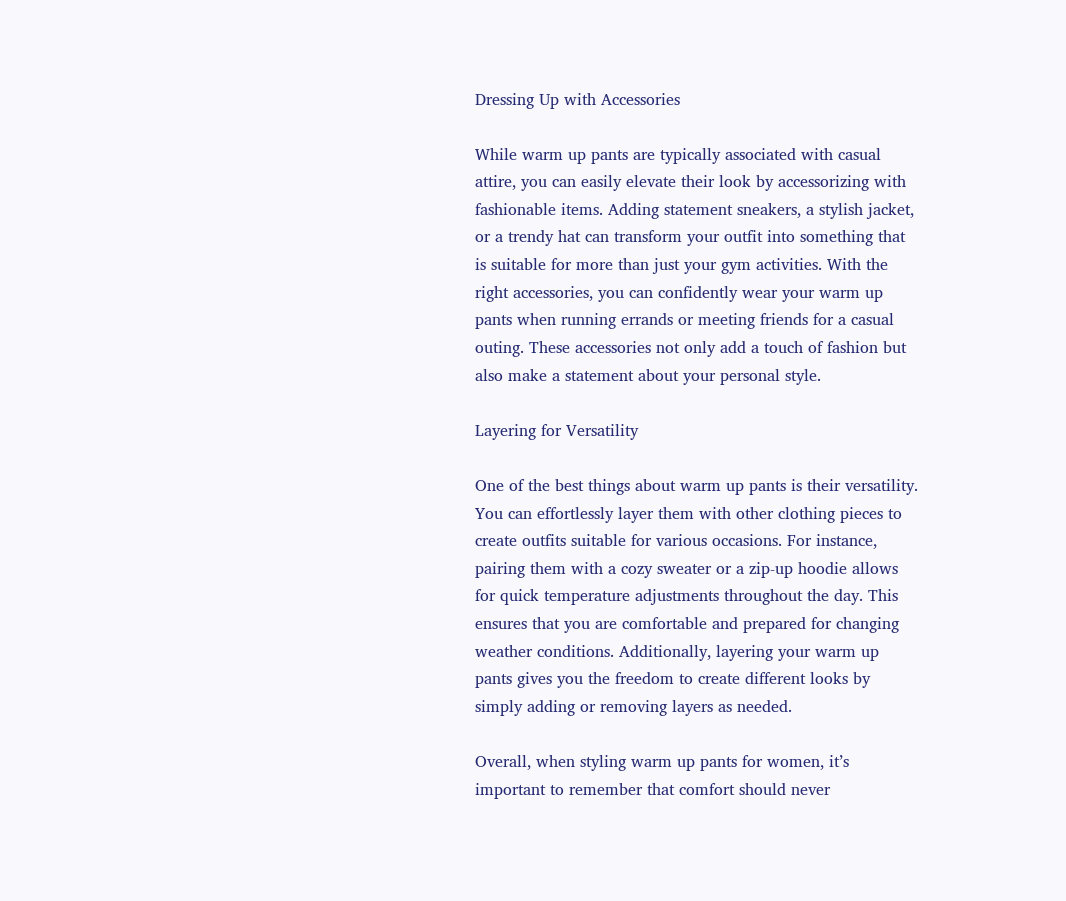Dressing Up with Accessories

While warm up pants are typically associated with casual attire, you can easily elevate their look by accessorizing with fashionable items. Adding statement sneakers, a stylish jacket, or a trendy hat can transform your outfit into something that is suitable for more than just your gym activities. With the right accessories, you can confidently wear your warm up pants when running errands or meeting friends for a casual outing. These accessories not only add a touch of fashion but also make a statement about your personal style.

Layering for Versatility

One of the best things about warm up pants is their versatility. You can effortlessly layer them with other clothing pieces to create outfits suitable for various occasions. For instance, pairing them with a cozy sweater or a zip-up hoodie allows for quick temperature adjustments throughout the day. This ensures that you are comfortable and prepared for changing weather conditions. Additionally, layering your warm up pants gives you the freedom to create different looks by simply adding or removing layers as needed.

Overall, when styling warm up pants for women, it’s important to remember that comfort should never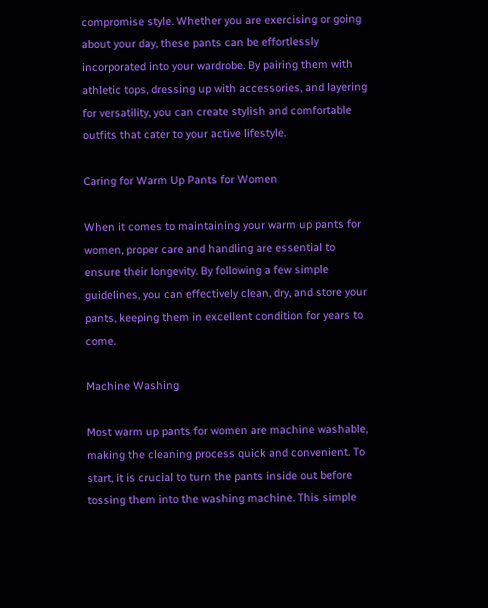compromise style. Whether you are exercising or going about your day, these pants can be effortlessly incorporated into your wardrobe. By pairing them with athletic tops, dressing up with accessories, and layering for versatility, you can create stylish and comfortable outfits that cater to your active lifestyle.

Caring for Warm Up Pants for Women

When it comes to maintaining your warm up pants for women, proper care and handling are essential to ensure their longevity. By following a few simple guidelines, you can effectively clean, dry, and store your pants, keeping them in excellent condition for years to come.

Machine Washing

Most warm up pants for women are machine washable, making the cleaning process quick and convenient. To start, it is crucial to turn the pants inside out before tossing them into the washing machine. This simple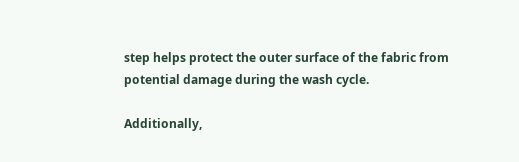step helps protect the outer surface of the fabric from potential damage during the wash cycle.

Additionally,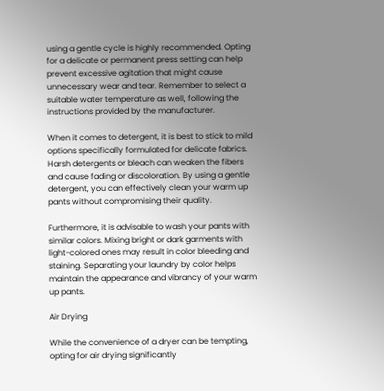using a gentle cycle is highly recommended. Opting for a delicate or permanent press setting can help prevent excessive agitation that might cause unnecessary wear and tear. Remember to select a suitable water temperature as well, following the instructions provided by the manufacturer.

When it comes to detergent, it is best to stick to mild options specifically formulated for delicate fabrics. Harsh detergents or bleach can weaken the fibers and cause fading or discoloration. By using a gentle detergent, you can effectively clean your warm up pants without compromising their quality.

Furthermore, it is advisable to wash your pants with similar colors. Mixing bright or dark garments with light-colored ones may result in color bleeding and staining. Separating your laundry by color helps maintain the appearance and vibrancy of your warm up pants.

Air Drying

While the convenience of a dryer can be tempting, opting for air drying significantly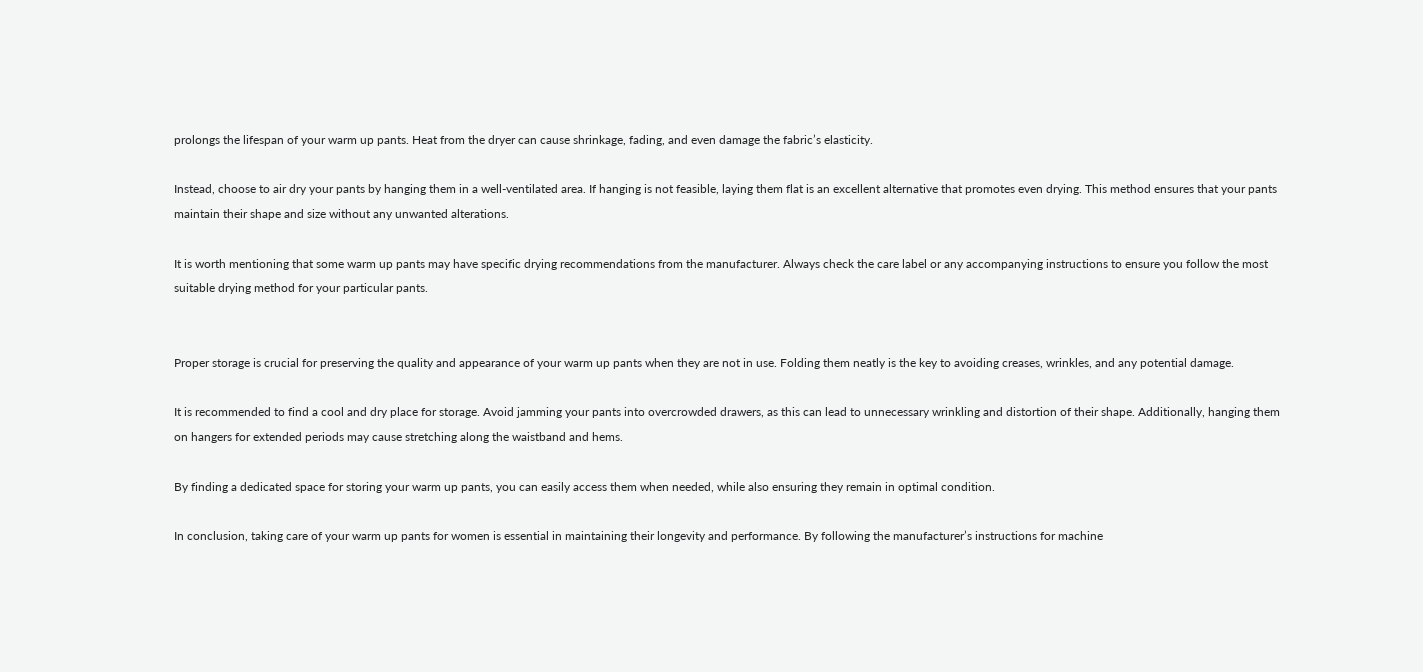prolongs the lifespan of your warm up pants. Heat from the dryer can cause shrinkage, fading, and even damage the fabric’s elasticity.

Instead, choose to air dry your pants by hanging them in a well-ventilated area. If hanging is not feasible, laying them flat is an excellent alternative that promotes even drying. This method ensures that your pants maintain their shape and size without any unwanted alterations.

It is worth mentioning that some warm up pants may have specific drying recommendations from the manufacturer. Always check the care label or any accompanying instructions to ensure you follow the most suitable drying method for your particular pants.


Proper storage is crucial for preserving the quality and appearance of your warm up pants when they are not in use. Folding them neatly is the key to avoiding creases, wrinkles, and any potential damage.

It is recommended to find a cool and dry place for storage. Avoid jamming your pants into overcrowded drawers, as this can lead to unnecessary wrinkling and distortion of their shape. Additionally, hanging them on hangers for extended periods may cause stretching along the waistband and hems.

By finding a dedicated space for storing your warm up pants, you can easily access them when needed, while also ensuring they remain in optimal condition.

In conclusion, taking care of your warm up pants for women is essential in maintaining their longevity and performance. By following the manufacturer’s instructions for machine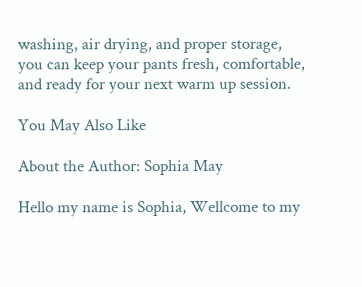washing, air drying, and proper storage, you can keep your pants fresh, comfortable, and ready for your next warm up session.

You May Also Like

About the Author: Sophia May

Hello my name is Sophia, Wellcome to my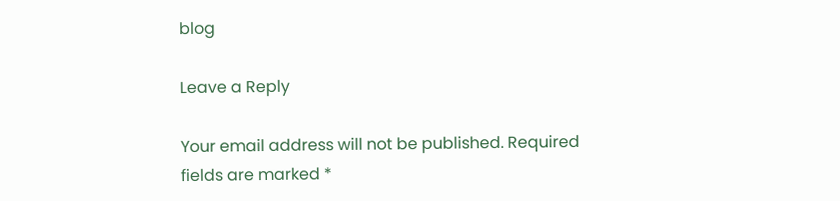blog

Leave a Reply

Your email address will not be published. Required fields are marked *